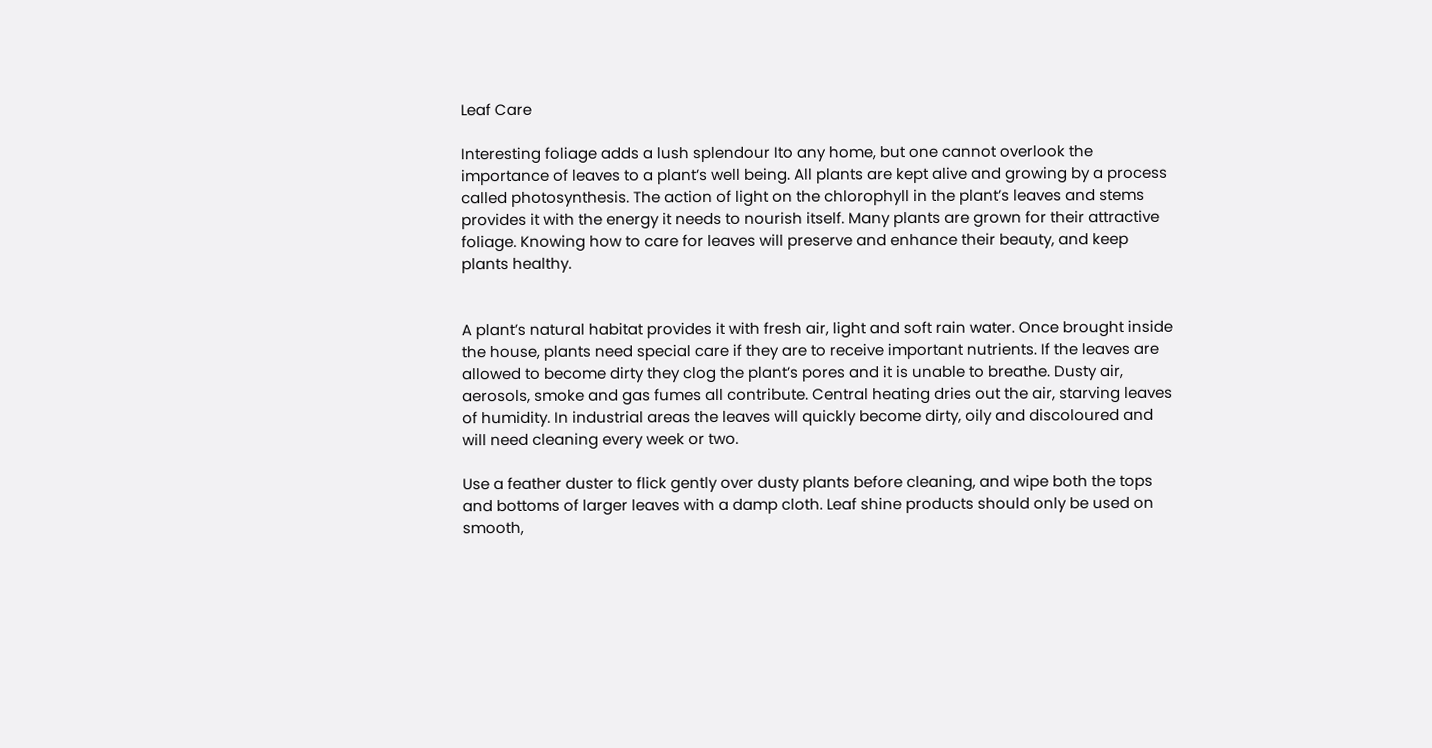Leaf Care

Interesting foliage adds a lush splendour Ito any home, but one cannot overlook the importance of leaves to a plant’s well being. All plants are kept alive and growing by a process called photosynthesis. The action of light on the chlorophyll in the plant’s leaves and stems provides it with the energy it needs to nourish itself. Many plants are grown for their attractive foliage. Knowing how to care for leaves will preserve and enhance their beauty, and keep plants healthy.


A plant’s natural habitat provides it with fresh air, light and soft rain water. Once brought inside the house, plants need special care if they are to receive important nutrients. If the leaves are allowed to become dirty they clog the plant’s pores and it is unable to breathe. Dusty air, aerosols, smoke and gas fumes all contribute. Central heating dries out the air, starving leaves of humidity. In industrial areas the leaves will quickly become dirty, oily and discoloured and will need cleaning every week or two.

Use a feather duster to flick gently over dusty plants before cleaning, and wipe both the tops and bottoms of larger leaves with a damp cloth. Leaf shine products should only be used on smooth,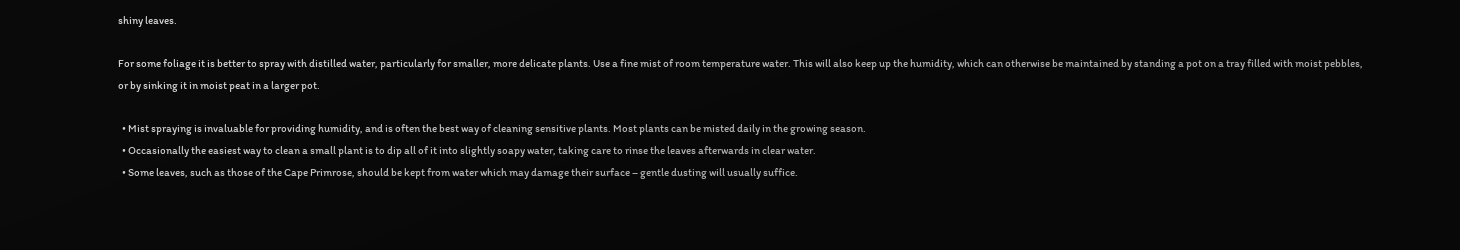shiny leaves.

For some foliage it is better to spray with distilled water, particularly for smaller, more delicate plants. Use a fine mist of room temperature water. This will also keep up the humidity, which can otherwise be maintained by standing a pot on a tray filled with moist pebbles, or by sinking it in moist peat in a larger pot.

  • Mist spraying is invaluable for providing humidity, and is often the best way of cleaning sensitive plants. Most plants can be misted daily in the growing season.
  • Occasionally the easiest way to clean a small plant is to dip all of it into slightly soapy water, taking care to rinse the leaves afterwards in clear water.
  • Some leaves, such as those of the Cape Primrose, should be kept from water which may damage their surface – gentle dusting will usually suffice.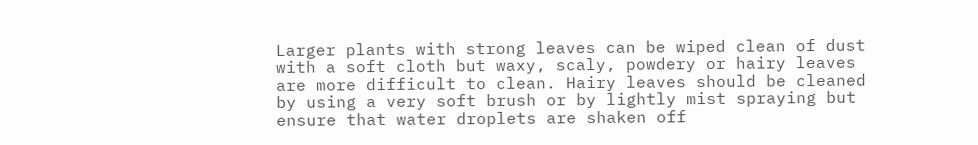Larger plants with strong leaves can be wiped clean of dust with a soft cloth but waxy, scaly, powdery or hairy leaves are more difficult to clean. Hairy leaves should be cleaned by using a very soft brush or by lightly mist spraying but ensure that water droplets are shaken off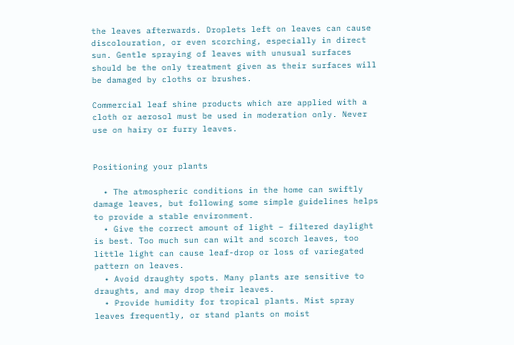the leaves afterwards. Droplets left on leaves can cause discolouration, or even scorching, especially in direct sun. Gentle spraying of leaves with unusual surfaces should be the only treatment given as their surfaces will be damaged by cloths or brushes.

Commercial leaf shine products which are applied with a cloth or aerosol must be used in moderation only. Never use on hairy or furry leaves.


Positioning your plants

  • The atmospheric conditions in the home can swiftly damage leaves, but following some simple guidelines helps to provide a stable environment.
  • Give the correct amount of light – filtered daylight is best. Too much sun can wilt and scorch leaves, too little light can cause leaf-drop or loss of variegated pattern on leaves.
  • Avoid draughty spots. Many plants are sensitive to draughts, and may drop their leaves.
  • Provide humidity for tropical plants. Mist spray leaves frequently, or stand plants on moist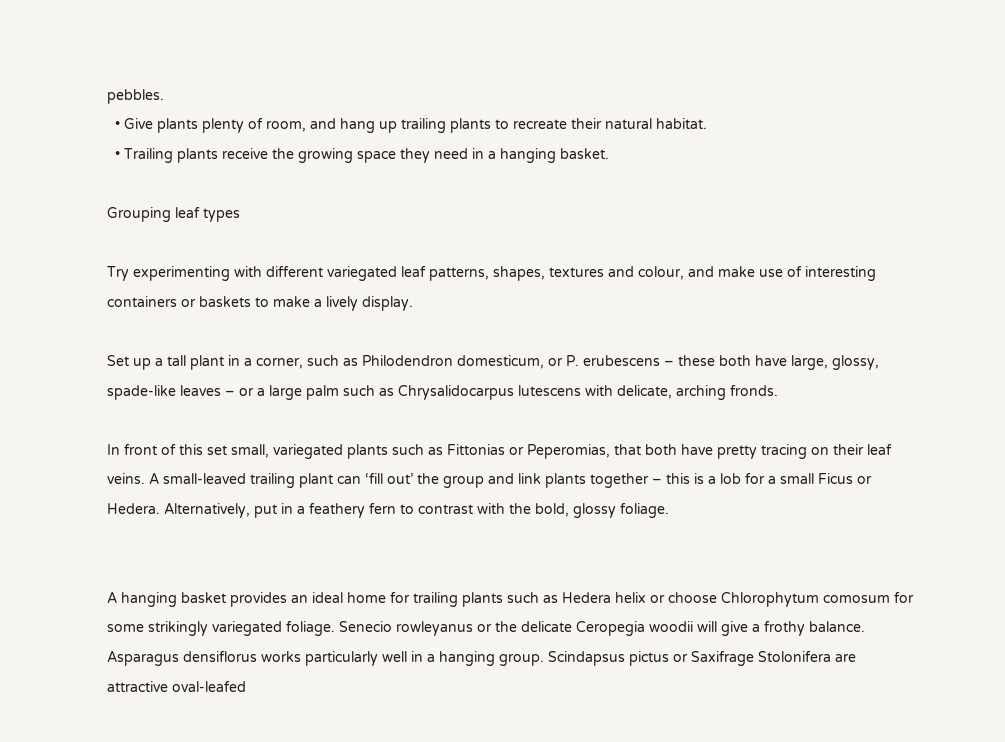pebbles.
  • Give plants plenty of room, and hang up trailing plants to recreate their natural habitat.
  • Trailing plants receive the growing space they need in a hanging basket.

Grouping leaf types

Try experimenting with different variegated leaf patterns, shapes, textures and colour, and make use of interesting containers or baskets to make a lively display.

Set up a tall plant in a corner, such as Philodendron domesticum, or P. erubescens – these both have large, glossy, spade-like leaves – or a large palm such as Chrysalidocarpus lutescens with delicate, arching fronds.

In front of this set small, variegated plants such as Fittonias or Peperomias, that both have pretty tracing on their leaf veins. A small-leaved trailing plant can ‘fill out’ the group and link plants together – this is a lob for a small Ficus or Hedera. Alternatively, put in a feathery fern to contrast with the bold, glossy foliage.


A hanging basket provides an ideal home for trailing plants such as Hedera helix or choose Chlorophytum comosum for some strikingly variegated foliage. Senecio rowleyanus or the delicate Ceropegia woodii will give a frothy balance. Asparagus densiflorus works particularly well in a hanging group. Scindapsus pictus or Saxifrage Stolonifera are attractive oval-leafed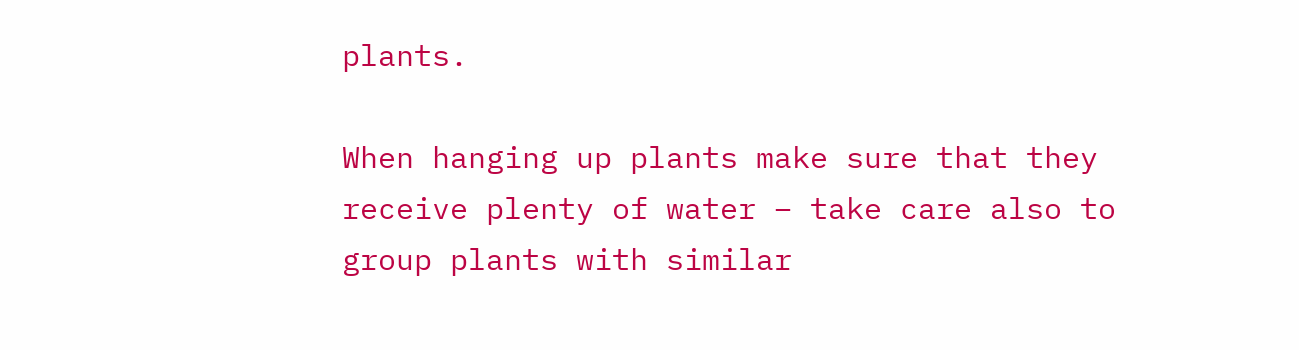plants.

When hanging up plants make sure that they receive plenty of water – take care also to group plants with similar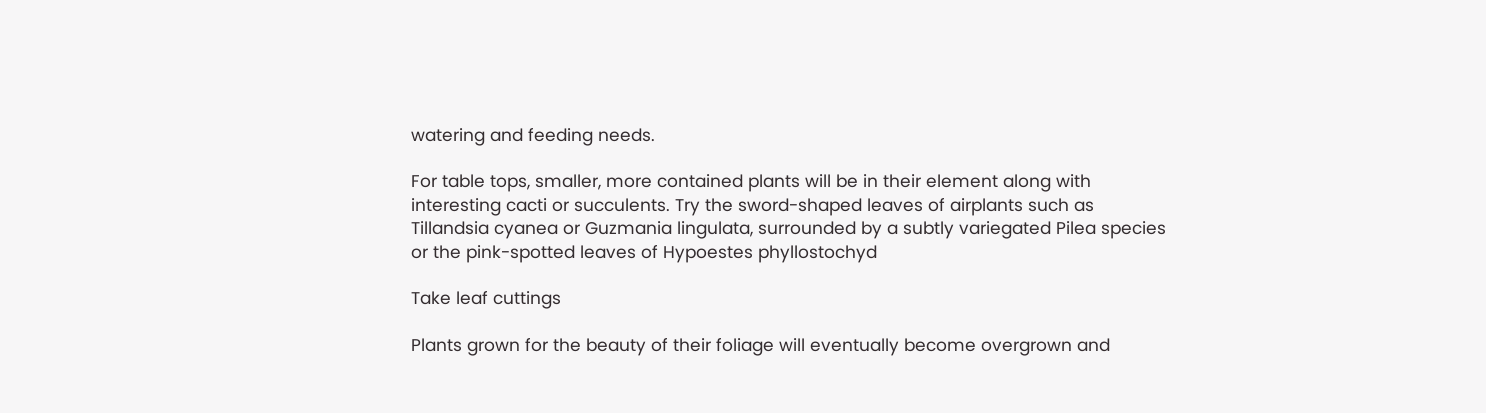watering and feeding needs.

For table tops, smaller, more contained plants will be in their element along with interesting cacti or succulents. Try the sword-shaped leaves of airplants such as Tillandsia cyanea or Guzmania lingulata, surrounded by a subtly variegated Pilea species or the pink-spotted leaves of Hypoestes phyllostochyd

Take leaf cuttings

Plants grown for the beauty of their foliage will eventually become overgrown and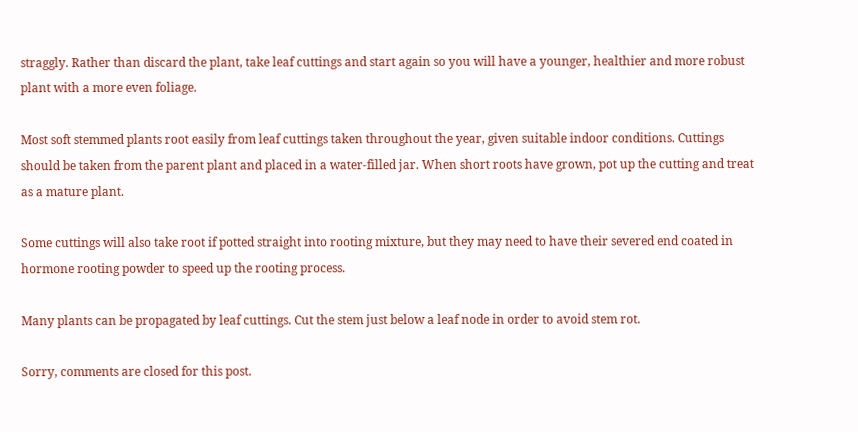straggly. Rather than discard the plant, take leaf cuttings and start again so you will have a younger, healthier and more robust plant with a more even foliage.

Most soft stemmed plants root easily from leaf cuttings taken throughout the year, given suitable indoor conditions. Cuttings should be taken from the parent plant and placed in a water-filled jar. When short roots have grown, pot up the cutting and treat as a mature plant.

Some cuttings will also take root if potted straight into rooting mixture, but they may need to have their severed end coated in hormone rooting powder to speed up the rooting process.

Many plants can be propagated by leaf cuttings. Cut the stem just below a leaf node in order to avoid stem rot.

Sorry, comments are closed for this post.